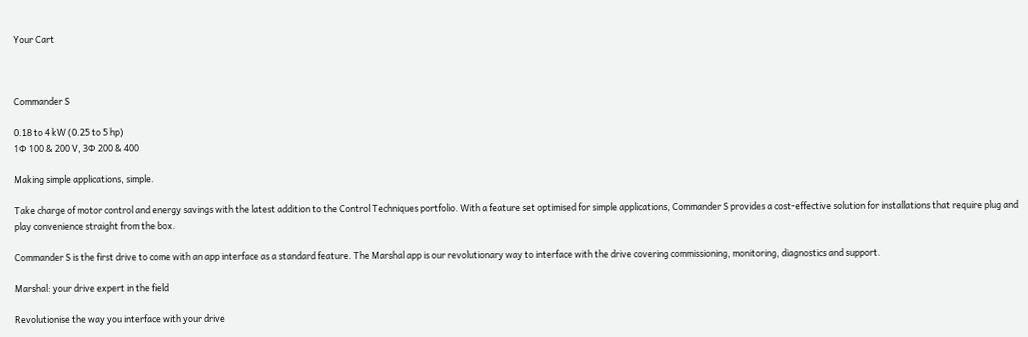Your Cart



Commander S

0.18 to 4 kW (0.25 to 5 hp)
1Φ 100 & 200 V, 3Φ 200 & 400

Making simple applications, simple.

Take charge of motor control and energy savings with the latest addition to the Control Techniques portfolio. With a feature set optimised for simple applications, Commander S provides a cost-effective solution for installations that require plug and play convenience straight from the box.

Commander S is the first drive to come with an app interface as a standard feature. The Marshal app is our revolutionary way to interface with the drive covering commissioning, monitoring, diagnostics and support.

Marshal: your drive expert in the field

Revolutionise the way you interface with your drive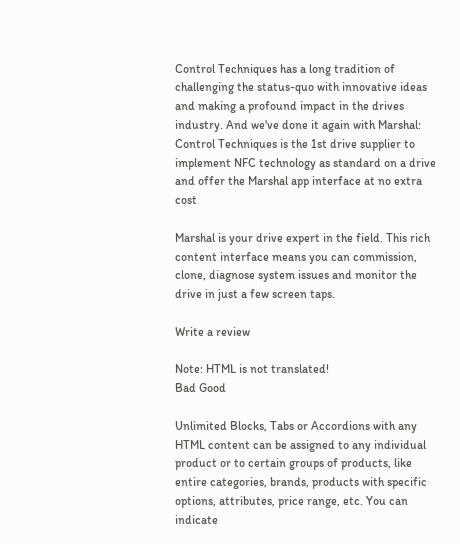Control Techniques has a long tradition of challenging the status-quo with innovative ideas and making a profound impact in the drives industry. And we've done it again with Marshal: Control Techniques is the 1st drive supplier to implement NFC technology as standard on a drive and offer the Marshal app interface at no extra cost

Marshal is your drive expert in the field. This rich content interface means you can commission, clone, diagnose system issues and monitor the drive in just a few screen taps.

Write a review

Note: HTML is not translated!
Bad Good

Unlimited Blocks, Tabs or Accordions with any HTML content can be assigned to any individual product or to certain groups of products, like entire categories, brands, products with specific options, attributes, price range, etc. You can indicate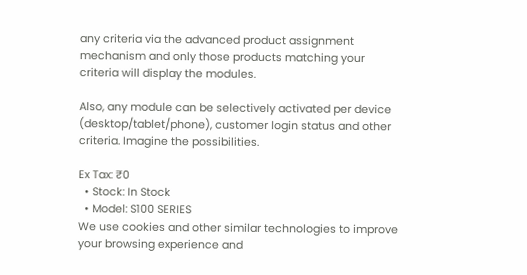any criteria via the advanced product assignment mechanism and only those products matching your criteria will display the modules.

Also, any module can be selectively activated per device (desktop/tablet/phone), customer login status and other criteria. Imagine the possibilities.

Ex Tax: ₹0
  • Stock: In Stock
  • Model: S100 SERIES
We use cookies and other similar technologies to improve your browsing experience and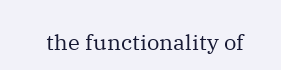the functionality of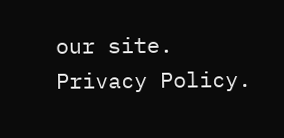our site. Privacy Policy.